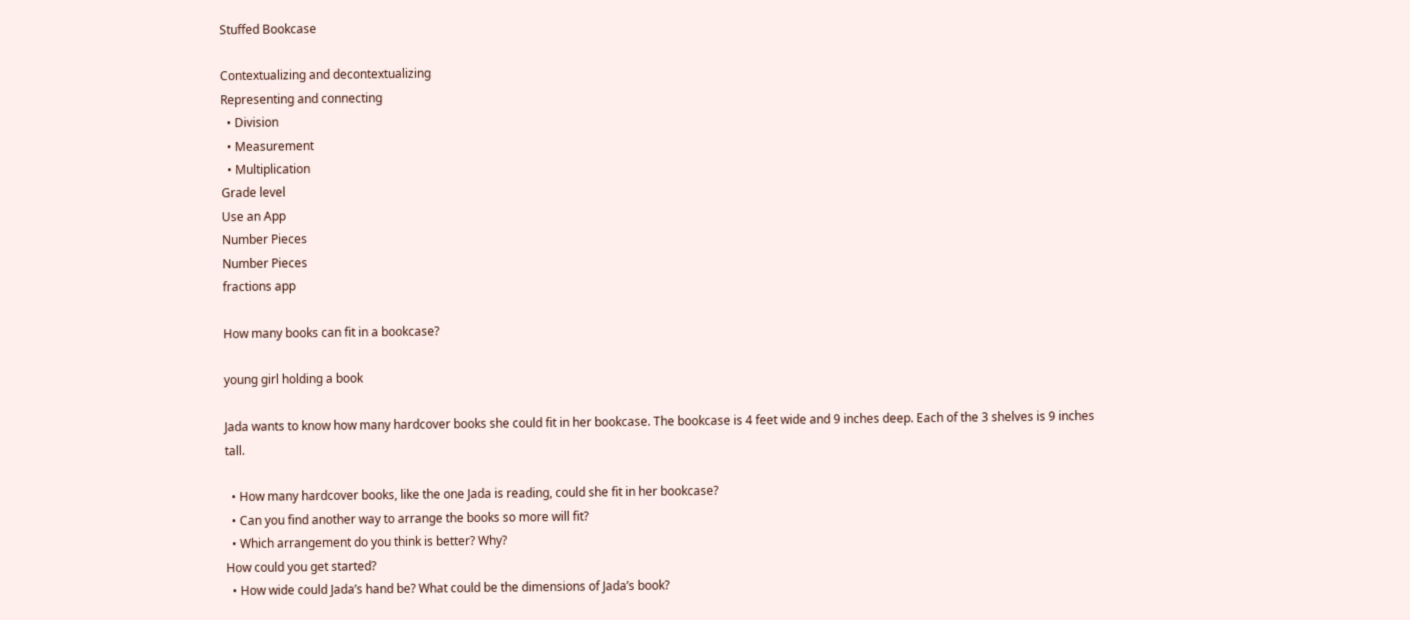Stuffed Bookcase

Contextualizing and decontextualizing
Representing and connecting
  • Division
  • Measurement
  • Multiplication
Grade level
Use an App
Number Pieces
Number Pieces
fractions app

How many books can fit in a bookcase?

young girl holding a book

Jada wants to know how many hardcover books she could fit in her bookcase. The bookcase is 4 feet wide and 9 inches deep. Each of the 3 shelves is 9 inches tall.

  • How many hardcover books, like the one Jada is reading, could she fit in her bookcase?
  • Can you find another way to arrange the books so more will fit?
  • Which arrangement do you think is better? Why?
How could you get started?
  • How wide could Jada’s hand be? What could be the dimensions of Jada’s book?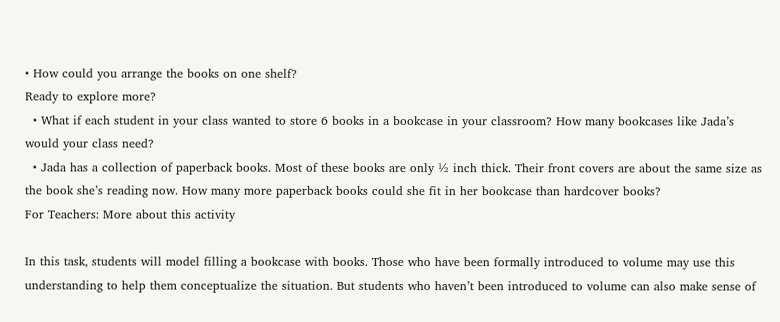• How could you arrange the books on one shelf?
Ready to explore more?
  • What if each student in your class wanted to store 6 books in a bookcase in your classroom? How many bookcases like Jada’s would your class need?
  • Jada has a collection of paperback books. Most of these books are only ½ inch thick. Their front covers are about the same size as the book she’s reading now. How many more paperback books could she fit in her bookcase than hardcover books?
For Teachers: More about this activity

In this task, students will model filling a bookcase with books. Those who have been formally introduced to volume may use this understanding to help them conceptualize the situation. But students who haven’t been introduced to volume can also make sense of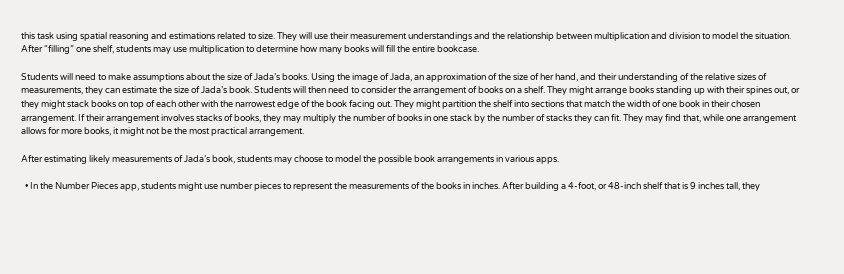this task using spatial reasoning and estimations related to size. They will use their measurement understandings and the relationship between multiplication and division to model the situation. After “filling” one shelf, students may use multiplication to determine how many books will fill the entire bookcase.

Students will need to make assumptions about the size of Jada’s books. Using the image of Jada, an approximation of the size of her hand, and their understanding of the relative sizes of measurements, they can estimate the size of Jada’s book. Students will then need to consider the arrangement of books on a shelf. They might arrange books standing up with their spines out, or they might stack books on top of each other with the narrowest edge of the book facing out. They might partition the shelf into sections that match the width of one book in their chosen arrangement. If their arrangement involves stacks of books, they may multiply the number of books in one stack by the number of stacks they can fit. They may find that, while one arrangement allows for more books, it might not be the most practical arrangement.

After estimating likely measurements of Jada’s book, students may choose to model the possible book arrangements in various apps.

  • In the Number Pieces app, students might use number pieces to represent the measurements of the books in inches. After building a 4-foot, or 48-inch shelf that is 9 inches tall, they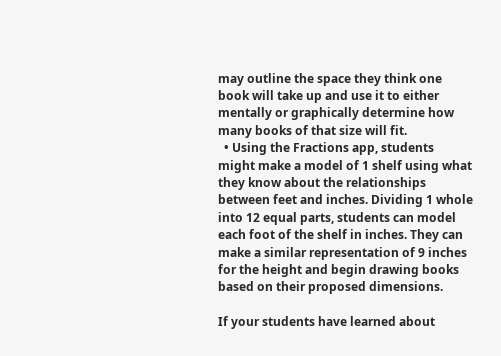may outline the space they think one book will take up and use it to either mentally or graphically determine how many books of that size will fit.
  • Using the Fractions app, students might make a model of 1 shelf using what they know about the relationships between feet and inches. Dividing 1 whole into 12 equal parts, students can model each foot of the shelf in inches. They can make a similar representation of 9 inches for the height and begin drawing books based on their proposed dimensions.

If your students have learned about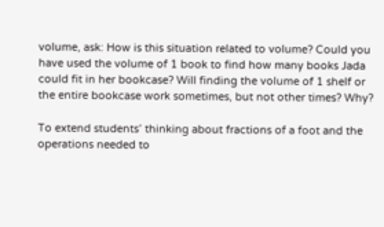volume, ask: How is this situation related to volume? Could you have used the volume of 1 book to find how many books Jada could fit in her bookcase? Will finding the volume of 1 shelf or the entire bookcase work sometimes, but not other times? Why?

To extend students’ thinking about fractions of a foot and the operations needed to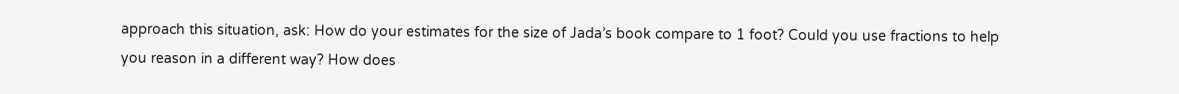approach this situation, ask: How do your estimates for the size of Jada’s book compare to 1 foot? Could you use fractions to help you reason in a different way? How does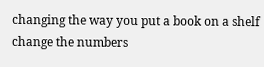changing the way you put a book on a shelf change the numbers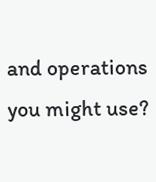and operations you might use?